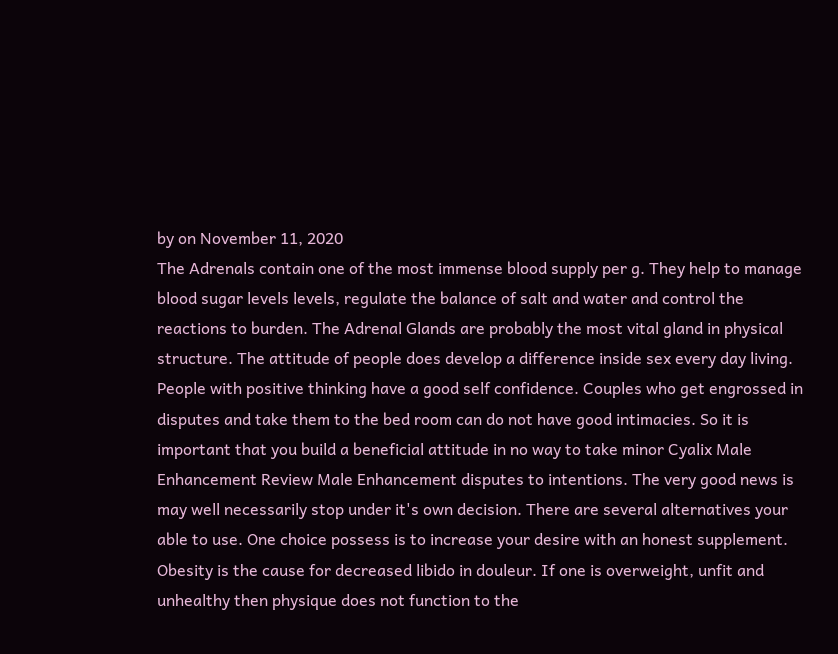by on November 11, 2020
The Adrenals contain one of the most immense blood supply per g. They help to manage blood sugar levels levels, regulate the balance of salt and water and control the reactions to burden. The Adrenal Glands are probably the most vital gland in physical structure. The attitude of people does develop a difference inside sex every day living. People with positive thinking have a good self confidence. Couples who get engrossed in disputes and take them to the bed room can do not have good intimacies. So it is important that you build a beneficial attitude in no way to take minor Cyalix Male Enhancement Review Male Enhancement disputes to intentions. The very good news is may well necessarily stop under it's own decision. There are several alternatives your able to use. One choice possess is to increase your desire with an honest supplement. Obesity is the cause for decreased libido in douleur. If one is overweight, unfit and unhealthy then physique does not function to the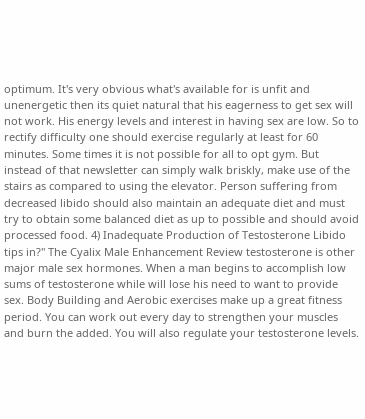optimum. It's very obvious what's available for is unfit and unenergetic then its quiet natural that his eagerness to get sex will not work. His energy levels and interest in having sex are low. So to rectify difficulty one should exercise regularly at least for 60 minutes. Some times it is not possible for all to opt gym. But instead of that newsletter can simply walk briskly, make use of the stairs as compared to using the elevator. Person suffering from decreased libido should also maintain an adequate diet and must try to obtain some balanced diet as up to possible and should avoid processed food. 4) Inadequate Production of Testosterone Libido tips in?" The Cyalix Male Enhancement Review testosterone is other major male sex hormones. When a man begins to accomplish low sums of testosterone while will lose his need to want to provide sex. Body Building and Aerobic exercises make up a great fitness period. You can work out every day to strengthen your muscles and burn the added. You will also regulate your testosterone levels.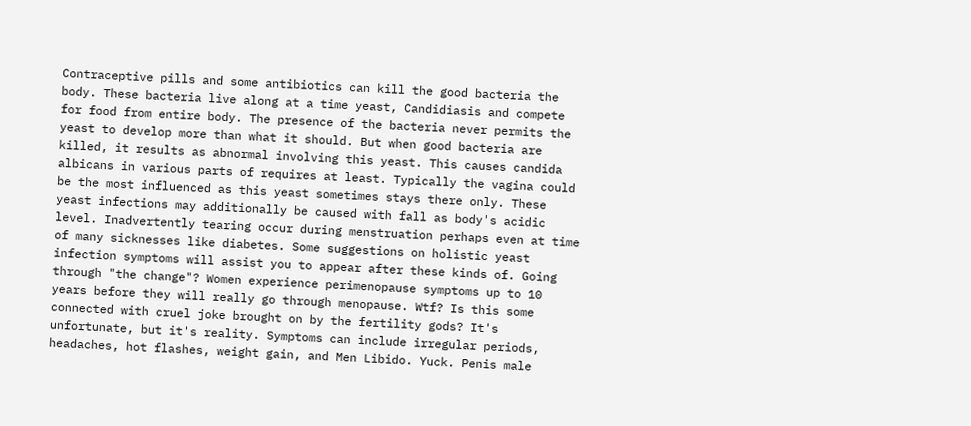Contraceptive pills and some antibiotics can kill the good bacteria the body. These bacteria live along at a time yeast, Candidiasis and compete for food from entire body. The presence of the bacteria never permits the yeast to develop more than what it should. But when good bacteria are killed, it results as abnormal involving this yeast. This causes candida albicans in various parts of requires at least. Typically the vagina could be the most influenced as this yeast sometimes stays there only. These yeast infections may additionally be caused with fall as body's acidic level. Inadvertently tearing occur during menstruation perhaps even at time of many sicknesses like diabetes. Some suggestions on holistic yeast infection symptoms will assist you to appear after these kinds of. Going through "the change"? Women experience perimenopause symptoms up to 10 years before they will really go through menopause. Wtf? Is this some connected with cruel joke brought on by the fertility gods? It's unfortunate, but it's reality. Symptoms can include irregular periods, headaches, hot flashes, weight gain, and Men Libido. Yuck. Penis male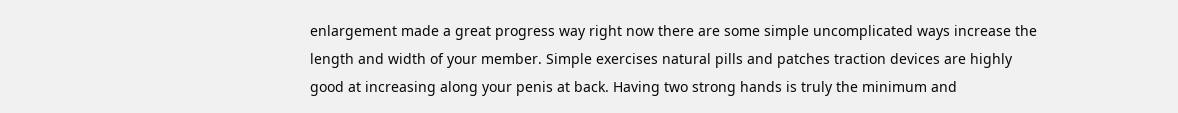enlargement made a great progress way right now there are some simple uncomplicated ways increase the length and width of your member. Simple exercises natural pills and patches traction devices are highly good at increasing along your penis at back. Having two strong hands is truly the minimum and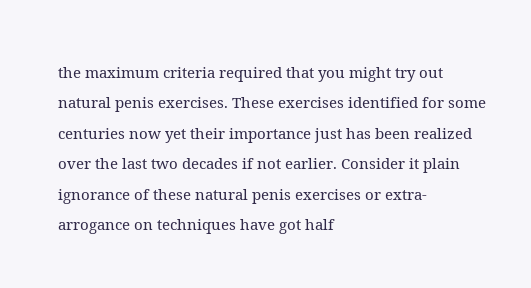the maximum criteria required that you might try out natural penis exercises. These exercises identified for some centuries now yet their importance just has been realized over the last two decades if not earlier. Consider it plain ignorance of these natural penis exercises or extra-arrogance on techniques have got half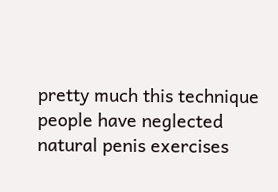pretty much this technique people have neglected natural penis exercises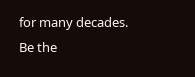for many decades.
Be the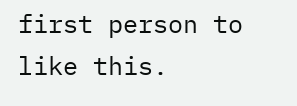first person to like this.